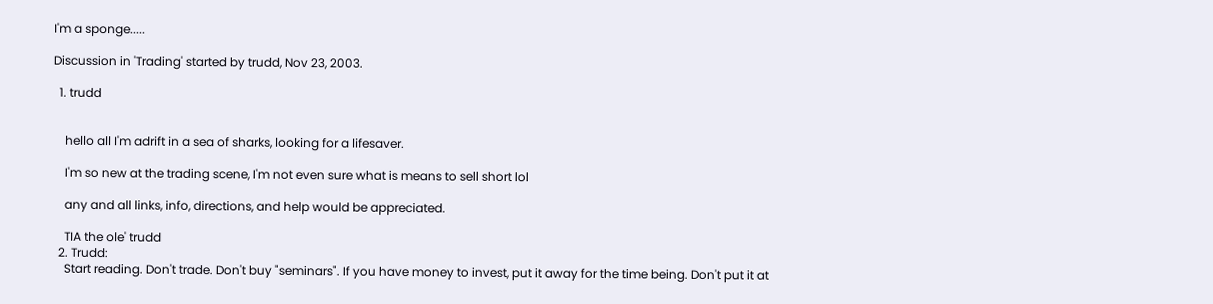I'm a sponge.....

Discussion in 'Trading' started by trudd, Nov 23, 2003.

  1. trudd


    hello all I'm adrift in a sea of sharks, looking for a lifesaver.

    I'm so new at the trading scene, I'm not even sure what is means to sell short lol

    any and all links, info, directions, and help would be appreciated.

    TIA the ole' trudd
  2. Trudd:
    Start reading. Don't trade. Don't buy "seminars". If you have money to invest, put it away for the time being. Don't put it at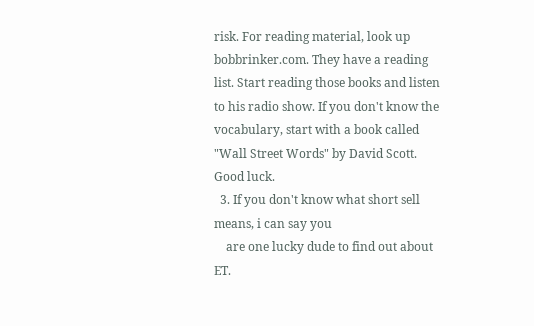risk. For reading material, look up bobbrinker.com. They have a reading list. Start reading those books and listen to his radio show. If you don't know the vocabulary, start with a book called "Wall Street Words" by David Scott. Good luck.
  3. If you don't know what short sell means, i can say you
    are one lucky dude to find out about ET.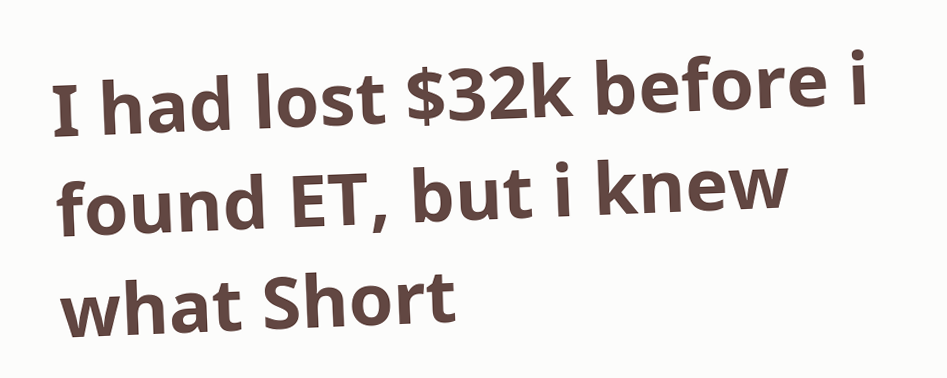I had lost $32k before i found ET, but i knew what Short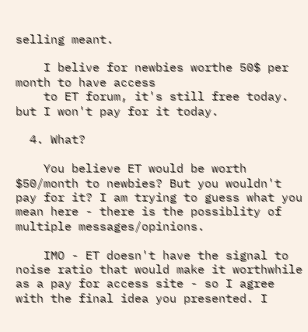selling meant.

    I belive for newbies worthe 50$ per month to have access
    to ET forum, it's still free today. but I won't pay for it today.

  4. What?

    You believe ET would be worth $50/month to newbies? But you wouldn't pay for it? I am trying to guess what you mean here - there is the possiblity of multiple messages/opinions.

    IMO - ET doesn't have the signal to noise ratio that would make it worthwhile as a pay for access site - so I agree with the final idea you presented. I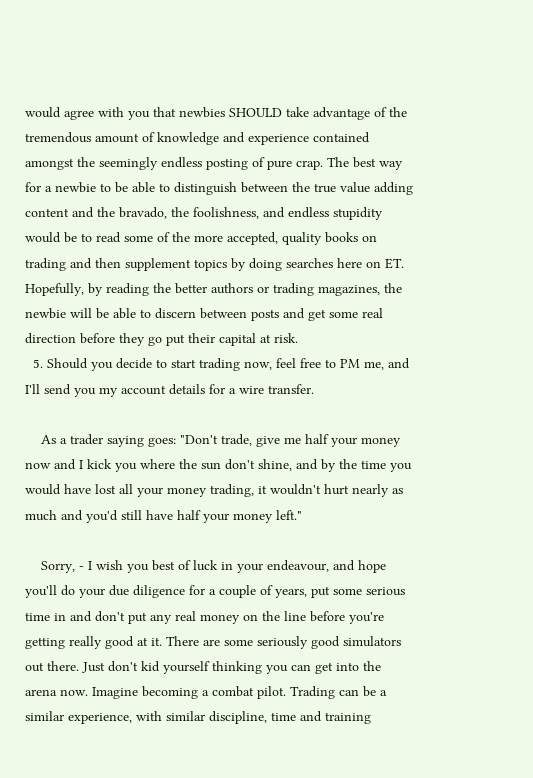would agree with you that newbies SHOULD take advantage of the tremendous amount of knowledge and experience contained amongst the seemingly endless posting of pure crap. The best way for a newbie to be able to distinguish between the true value adding content and the bravado, the foolishness, and endless stupidity would be to read some of the more accepted, quality books on trading and then supplement topics by doing searches here on ET. Hopefully, by reading the better authors or trading magazines, the newbie will be able to discern between posts and get some real direction before they go put their capital at risk.
  5. Should you decide to start trading now, feel free to PM me, and I'll send you my account details for a wire transfer.

    As a trader saying goes: "Don't trade, give me half your money now and I kick you where the sun don't shine, and by the time you would have lost all your money trading, it wouldn't hurt nearly as much and you'd still have half your money left."

    Sorry, - I wish you best of luck in your endeavour, and hope you'll do your due diligence for a couple of years, put some serious time in and don't put any real money on the line before you're getting really good at it. There are some seriously good simulators out there. Just don't kid yourself thinking you can get into the arena now. Imagine becoming a combat pilot. Trading can be a similar experience, with similar discipline, time and training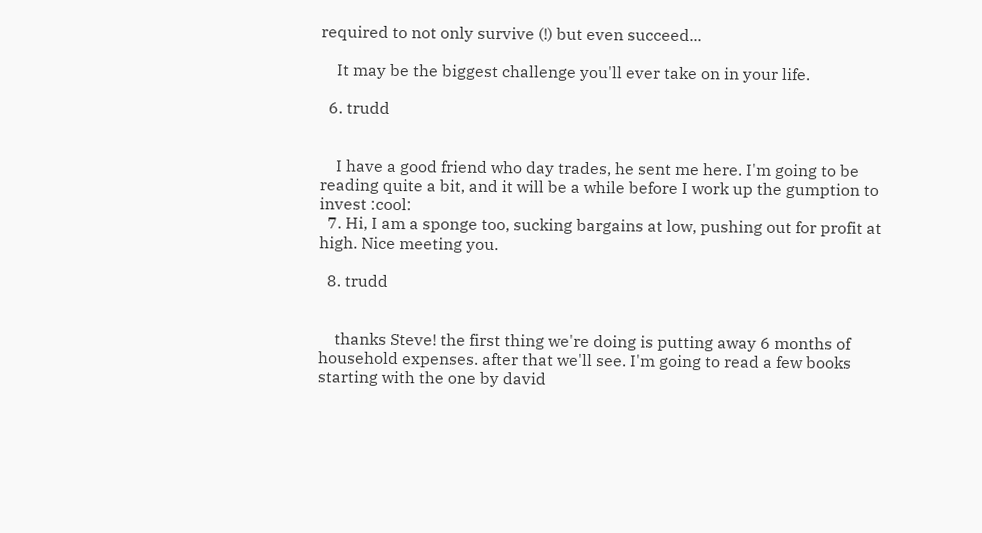required to not only survive (!) but even succeed...

    It may be the biggest challenge you'll ever take on in your life.

  6. trudd


    I have a good friend who day trades, he sent me here. I'm going to be reading quite a bit, and it will be a while before I work up the gumption to invest :cool:
  7. Hi, I am a sponge too, sucking bargains at low, pushing out for profit at high. Nice meeting you.

  8. trudd


    thanks Steve! the first thing we're doing is putting away 6 months of household expenses. after that we'll see. I'm going to read a few books starting with the one by david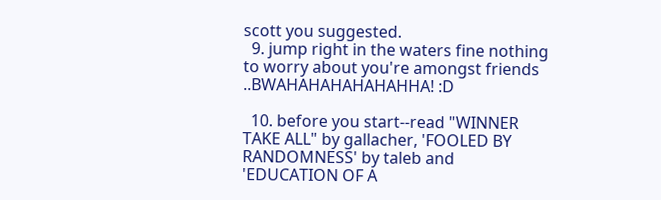scott you suggested.
  9. jump right in the waters fine nothing to worry about you're amongst friends ..BWAHAHAHAHAHAHHA! :D

  10. before you start--read "WINNER TAKE ALL" by gallacher, 'FOOLED BY RANDOMNESS' by taleb and 'EDUCATION OF A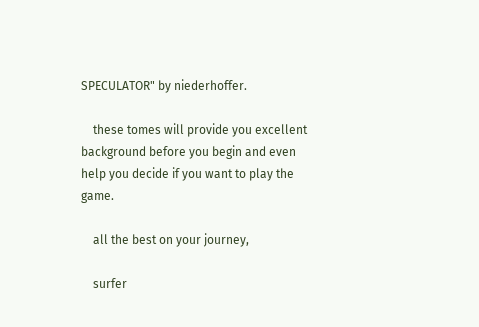SPECULATOR" by niederhoffer.

    these tomes will provide you excellent background before you begin and even help you decide if you want to play the game.

    all the best on your journey,

    surfer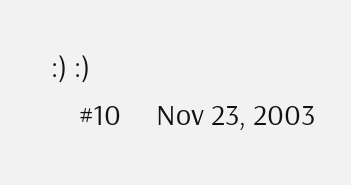:) :)
    #10     Nov 23, 2003